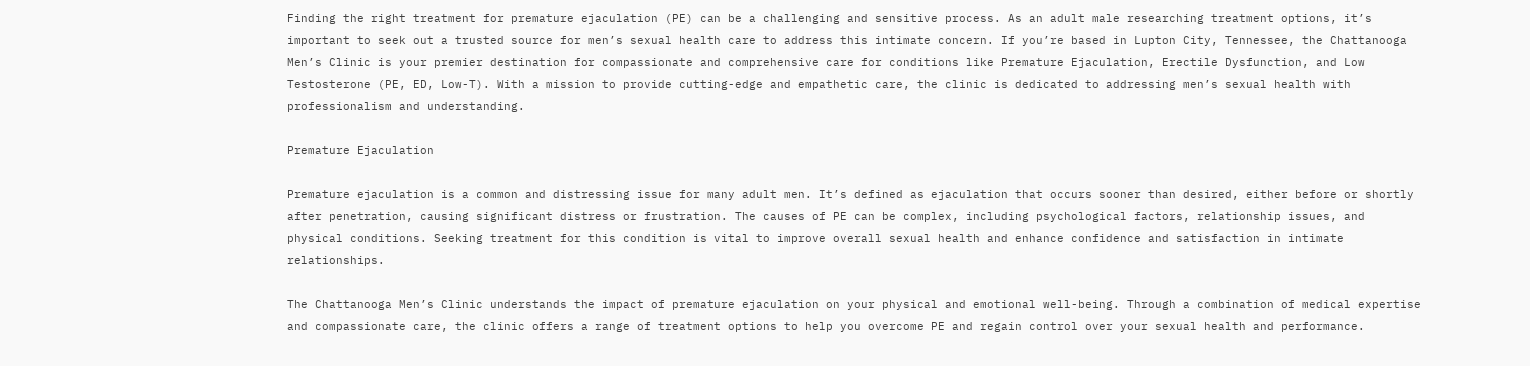Finding the right treatment for premature ejaculation (PE) can be a challenging and sensitive process. As an adult male researching treatment options, it’s important to seek out a trusted source for men’s sexual health care to address this intimate concern. If you’re based in Lupton City, Tennessee, the Chattanooga Men’s Clinic is your premier destination for compassionate and comprehensive care for conditions like Premature Ejaculation, Erectile Dysfunction, and Low Testosterone (PE, ED, Low-T). With a mission to provide cutting-edge and empathetic care, the clinic is dedicated to addressing men’s sexual health with professionalism and understanding.

Premature Ejaculation

Premature ejaculation is a common and distressing issue for many adult men. It’s defined as ejaculation that occurs sooner than desired, either before or shortly after penetration, causing significant distress or frustration. The causes of PE can be complex, including psychological factors, relationship issues, and physical conditions. Seeking treatment for this condition is vital to improve overall sexual health and enhance confidence and satisfaction in intimate relationships.

The Chattanooga Men’s Clinic understands the impact of premature ejaculation on your physical and emotional well-being. Through a combination of medical expertise and compassionate care, the clinic offers a range of treatment options to help you overcome PE and regain control over your sexual health and performance.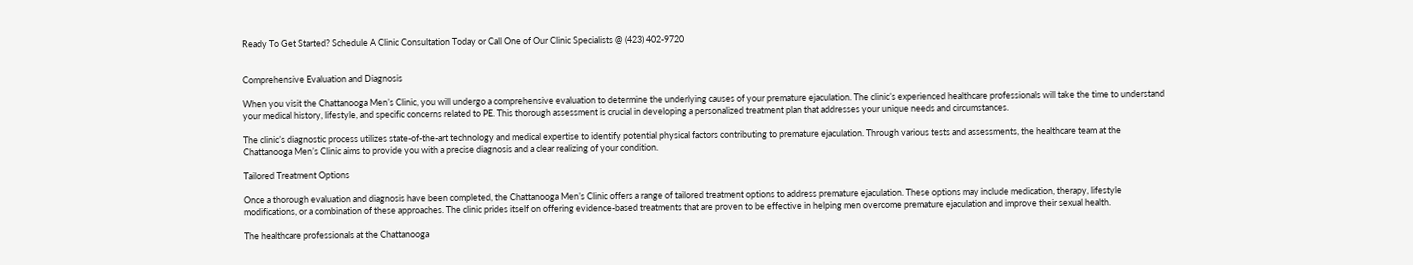Ready To Get Started? Schedule A Clinic Consultation Today or Call One of Our Clinic Specialists @ (423) 402-9720


Comprehensive Evaluation and Diagnosis

When you visit the Chattanooga Men’s Clinic, you will undergo a comprehensive evaluation to determine the underlying causes of your premature ejaculation. The clinic’s experienced healthcare professionals will take the time to understand your medical history, lifestyle, and specific concerns related to PE. This thorough assessment is crucial in developing a personalized treatment plan that addresses your unique needs and circumstances.

The clinic’s diagnostic process utilizes state-of-the-art technology and medical expertise to identify potential physical factors contributing to premature ejaculation. Through various tests and assessments, the healthcare team at the Chattanooga Men’s Clinic aims to provide you with a precise diagnosis and a clear realizing of your condition.

Tailored Treatment Options

Once a thorough evaluation and diagnosis have been completed, the Chattanooga Men’s Clinic offers a range of tailored treatment options to address premature ejaculation. These options may include medication, therapy, lifestyle modifications, or a combination of these approaches. The clinic prides itself on offering evidence-based treatments that are proven to be effective in helping men overcome premature ejaculation and improve their sexual health.

The healthcare professionals at the Chattanooga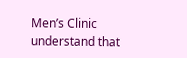Men’s Clinic understand that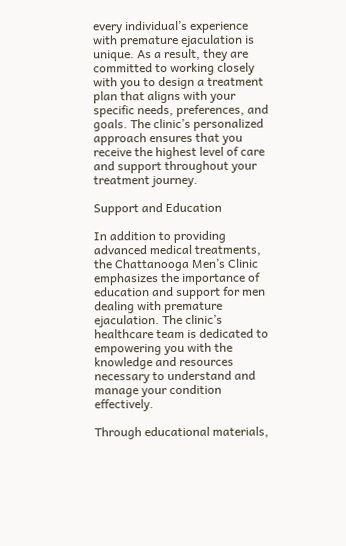every individual’s experience with premature ejaculation is unique. As a result, they are committed to working closely with you to design a treatment plan that aligns with your specific needs, preferences, and goals. The clinic’s personalized approach ensures that you receive the highest level of care and support throughout your treatment journey.

Support and Education

In addition to providing advanced medical treatments, the Chattanooga Men’s Clinic emphasizes the importance of education and support for men dealing with premature ejaculation. The clinic’s healthcare team is dedicated to empowering you with the knowledge and resources necessary to understand and manage your condition effectively.

Through educational materials,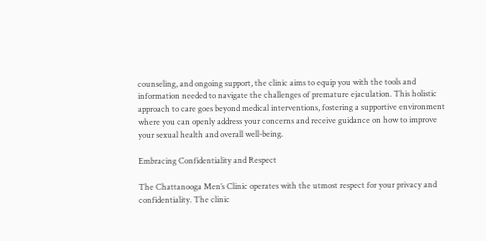counseling, and ongoing support, the clinic aims to equip you with the tools and information needed to navigate the challenges of premature ejaculation. This holistic approach to care goes beyond medical interventions, fostering a supportive environment where you can openly address your concerns and receive guidance on how to improve your sexual health and overall well-being.

Embracing Confidentiality and Respect

The Chattanooga Men’s Clinic operates with the utmost respect for your privacy and confidentiality. The clinic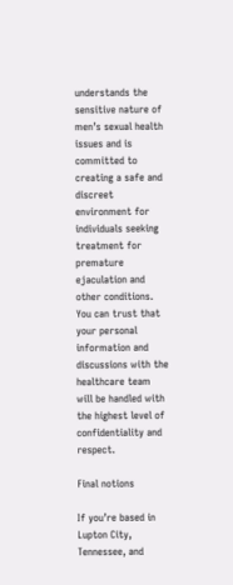understands the sensitive nature of men’s sexual health issues and is committed to creating a safe and discreet environment for individuals seeking treatment for premature ejaculation and other conditions. You can trust that your personal information and discussions with the healthcare team will be handled with the highest level of confidentiality and respect.

Final notions

If you’re based in Lupton City, Tennessee, and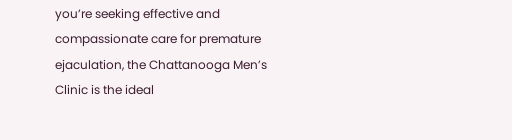you’re seeking effective and compassionate care for premature ejaculation, the Chattanooga Men’s Clinic is the ideal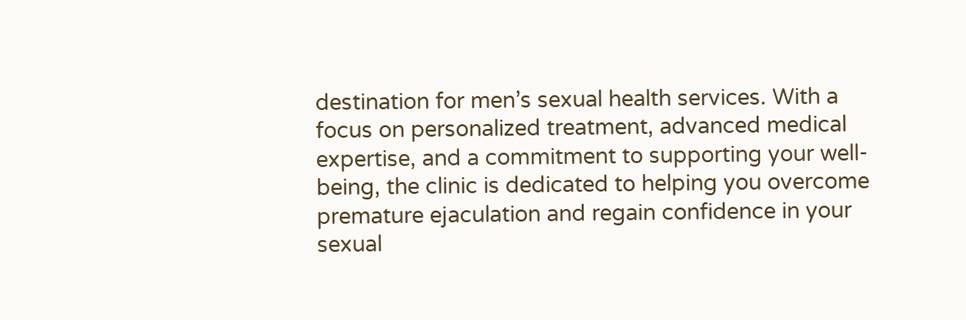destination for men’s sexual health services. With a focus on personalized treatment, advanced medical expertise, and a commitment to supporting your well-being, the clinic is dedicated to helping you overcome premature ejaculation and regain confidence in your sexual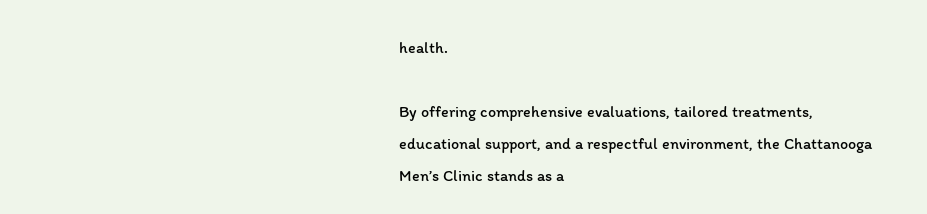health.

By offering comprehensive evaluations, tailored treatments, educational support, and a respectful environment, the Chattanooga Men’s Clinic stands as a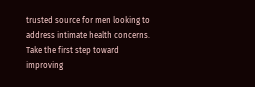trusted source for men looking to address intimate health concerns. Take the first step toward improving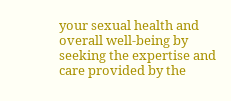your sexual health and overall well-being by seeking the expertise and care provided by the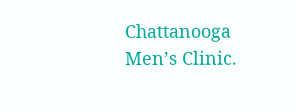Chattanooga Men’s Clinic.